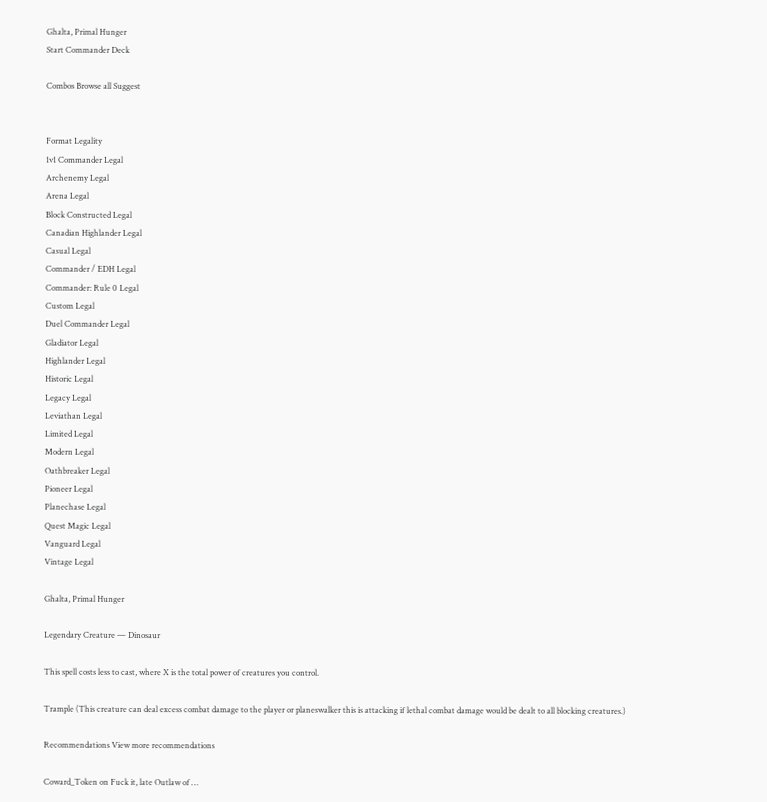Ghalta, Primal Hunger
Start Commander Deck

Combos Browse all Suggest


Format Legality
1v1 Commander Legal
Archenemy Legal
Arena Legal
Block Constructed Legal
Canadian Highlander Legal
Casual Legal
Commander / EDH Legal
Commander: Rule 0 Legal
Custom Legal
Duel Commander Legal
Gladiator Legal
Highlander Legal
Historic Legal
Legacy Legal
Leviathan Legal
Limited Legal
Modern Legal
Oathbreaker Legal
Pioneer Legal
Planechase Legal
Quest Magic Legal
Vanguard Legal
Vintage Legal

Ghalta, Primal Hunger

Legendary Creature — Dinosaur

This spell costs less to cast, where X is the total power of creatures you control.

Trample (This creature can deal excess combat damage to the player or planeswalker this is attacking if lethal combat damage would be dealt to all blocking creatures.)

Recommendations View more recommendations

Coward_Token on Fuck it, late Outlaw of …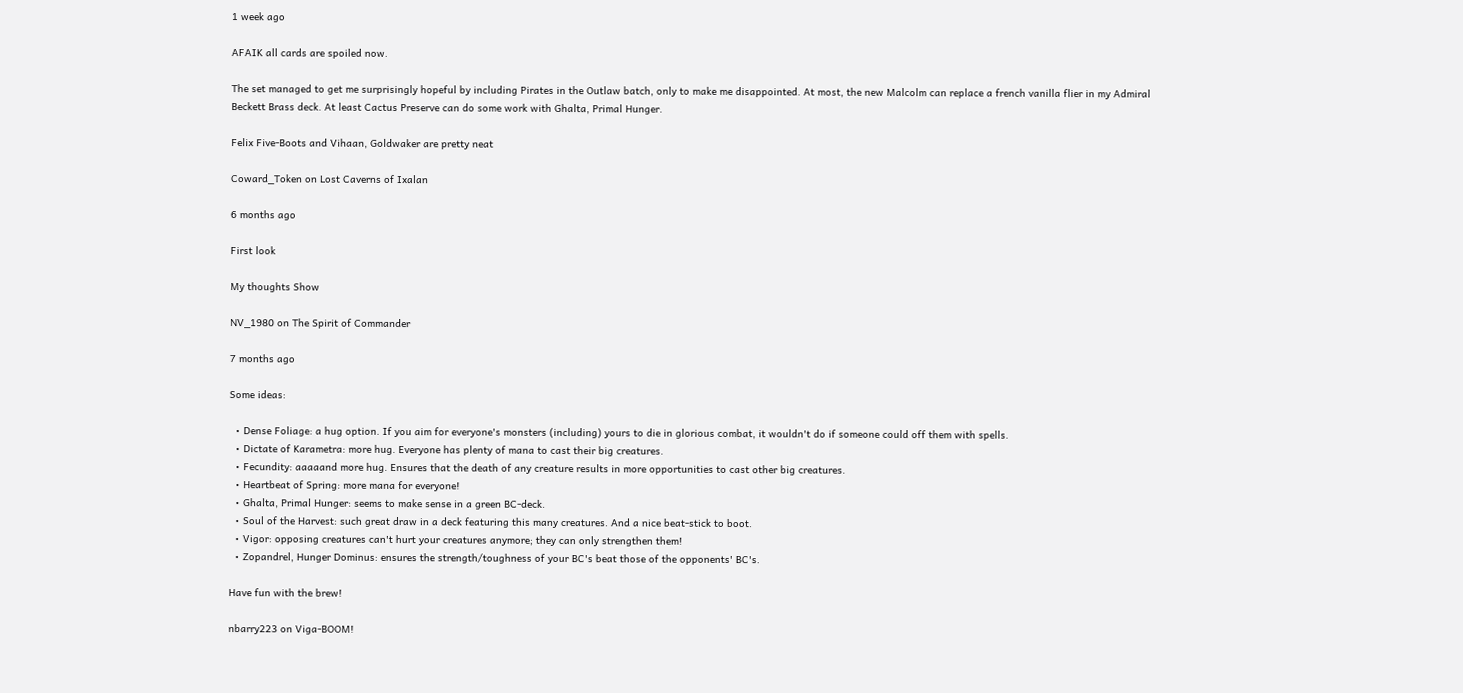1 week ago

AFAIK all cards are spoiled now.

The set managed to get me surprisingly hopeful by including Pirates in the Outlaw batch, only to make me disappointed. At most, the new Malcolm can replace a french vanilla flier in my Admiral Beckett Brass deck. At least Cactus Preserve can do some work with Ghalta, Primal Hunger.

Felix Five-Boots and Vihaan, Goldwaker are pretty neat

Coward_Token on Lost Caverns of Ixalan

6 months ago

First look

My thoughts Show

NV_1980 on The Spirit of Commander

7 months ago

Some ideas:

  • Dense Foliage: a hug option. If you aim for everyone's monsters (including) yours to die in glorious combat, it wouldn't do if someone could off them with spells.
  • Dictate of Karametra: more hug. Everyone has plenty of mana to cast their big creatures.
  • Fecundity: aaaaand more hug. Ensures that the death of any creature results in more opportunities to cast other big creatures.
  • Heartbeat of Spring: more mana for everyone!
  • Ghalta, Primal Hunger: seems to make sense in a green BC-deck.
  • Soul of the Harvest: such great draw in a deck featuring this many creatures. And a nice beat-stick to boot.
  • Vigor: opposing creatures can't hurt your creatures anymore; they can only strengthen them!
  • Zopandrel, Hunger Dominus: ensures the strength/toughness of your BC's beat those of the opponents' BC's.

Have fun with the brew!

nbarry223 on Viga-BOOM!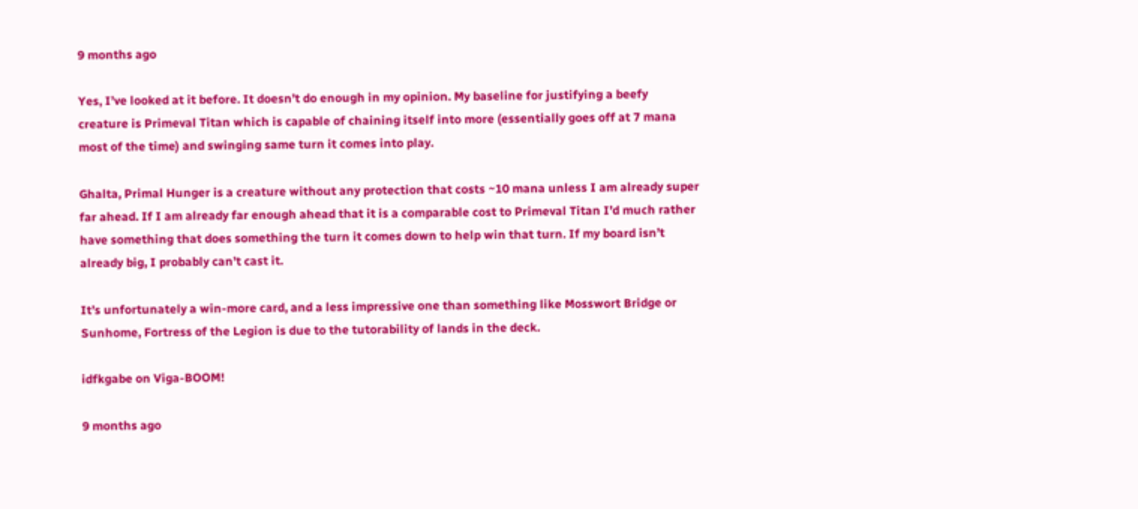9 months ago

Yes, I’ve looked at it before. It doesn’t do enough in my opinion. My baseline for justifying a beefy creature is Primeval Titan which is capable of chaining itself into more (essentially goes off at 7 mana most of the time) and swinging same turn it comes into play.

Ghalta, Primal Hunger is a creature without any protection that costs ~10 mana unless I am already super far ahead. If I am already far enough ahead that it is a comparable cost to Primeval Titan I’d much rather have something that does something the turn it comes down to help win that turn. If my board isn’t already big, I probably can’t cast it.

It’s unfortunately a win-more card, and a less impressive one than something like Mosswort Bridge or Sunhome, Fortress of the Legion is due to the tutorability of lands in the deck.

idfkgabe on Viga-BOOM!

9 months ago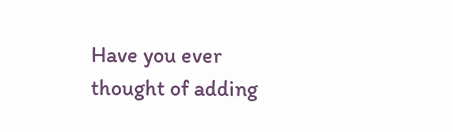Have you ever thought of adding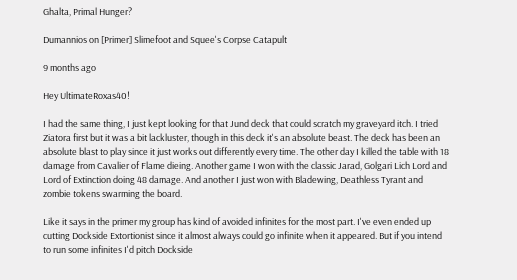Ghalta, Primal Hunger?

Dumannios on [Primer] Slimefoot and Squee's Corpse Catapult

9 months ago

Hey UltimateRoxas40!

I had the same thing, I just kept looking for that Jund deck that could scratch my graveyard itch. I tried Ziatora first but it was a bit lackluster, though in this deck it's an absolute beast. The deck has been an absolute blast to play since it just works out differently every time. The other day I killed the table with 18 damage from Cavalier of Flame dieing. Another game I won with the classic Jarad, Golgari Lich Lord and Lord of Extinction doing 48 damage. And another I just won with Bladewing, Deathless Tyrant and zombie tokens swarming the board.

Like it says in the primer my group has kind of avoided infinites for the most part. I've even ended up cutting Dockside Extortionist since it almost always could go infinite when it appeared. But if you intend to run some infinites I'd pitch Dockside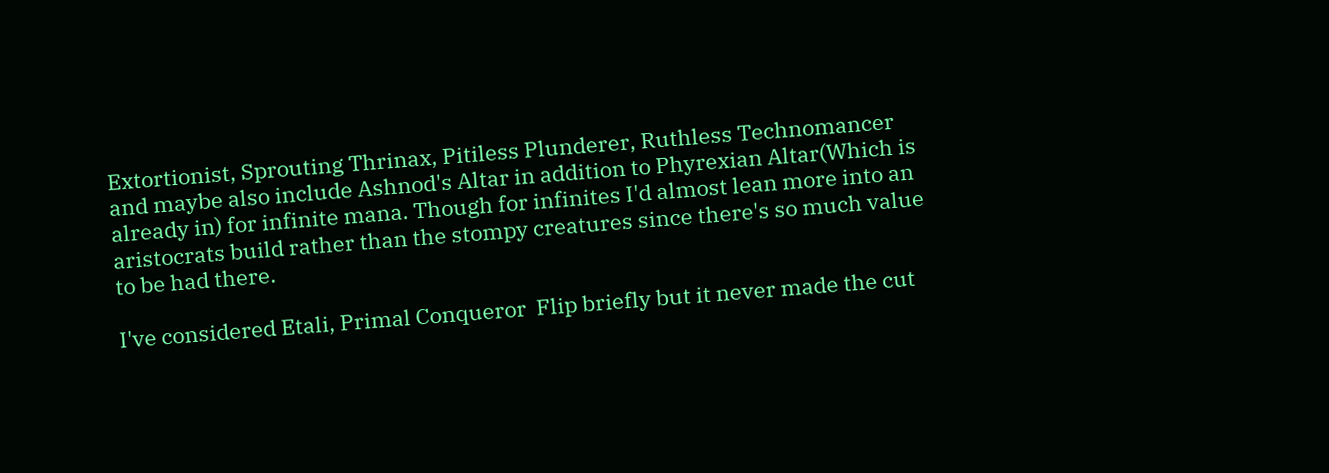Extortionist, Sprouting Thrinax, Pitiless Plunderer, Ruthless Technomancer and maybe also include Ashnod's Altar in addition to Phyrexian Altar(Which is already in) for infinite mana. Though for infinites I'd almost lean more into an aristocrats build rather than the stompy creatures since there's so much value to be had there.

I've considered Etali, Primal Conqueror  Flip briefly but it never made the cut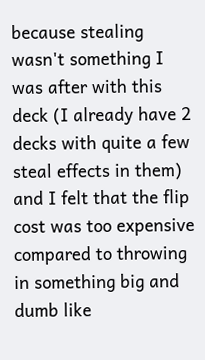because stealing wasn't something I was after with this deck (I already have 2 decks with quite a few steal effects in them) and I felt that the flip cost was too expensive compared to throwing in something big and dumb like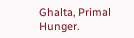Ghalta, Primal Hunger.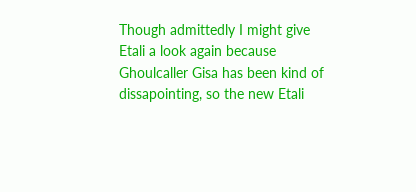Though admittedly I might give Etali a look again because Ghoulcaller Gisa has been kind of dissapointing, so the new Etali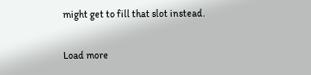might get to fill that slot instead.

Load more